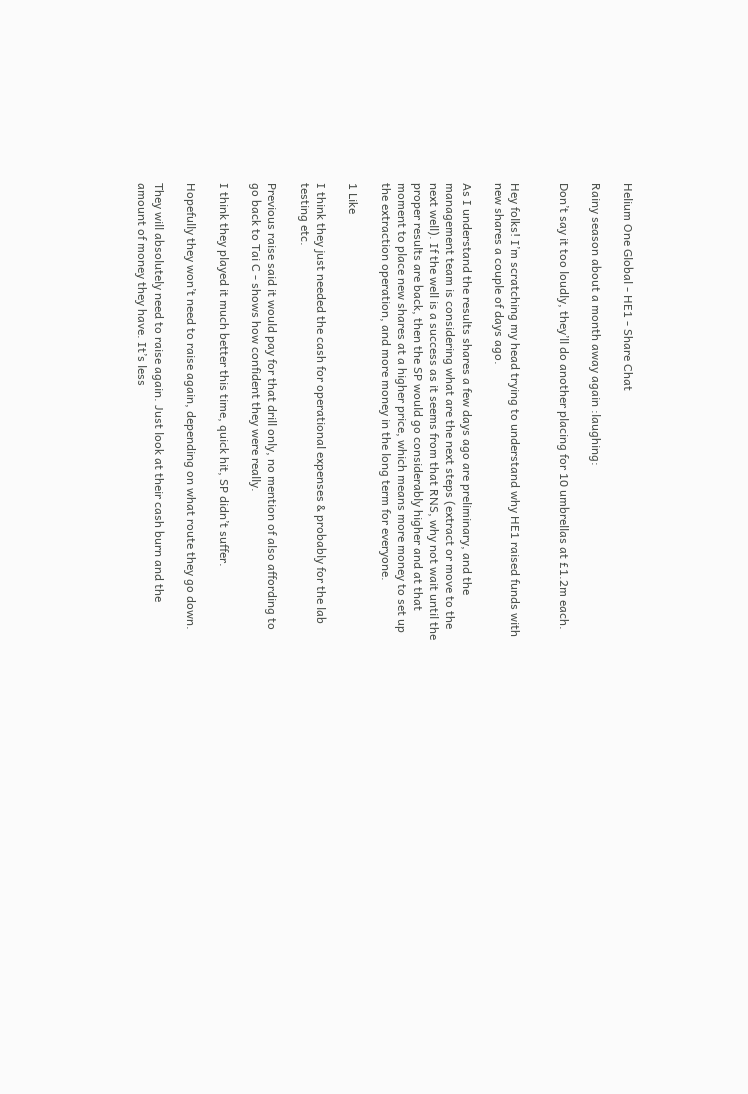Helium One Global - HE1 - Share Chat

Rainy season about a month away again :laughing:

Don’t say it too loudly, they’ll do another placing for 10 umbrellas at £1.2m each.


Hey folks! I’m scratching my head trying to understand why HE1 raised funds with new shares a couple of days ago.

As I understand the results shares a few days ago are preliminary, and the management team is considering what are the next steps (extract or move to the next well). If the well is a success as it seems from that RNS, why not wait until the proper results are back, then the SP would go considerably higher and at that moment to place new shares at a higher price, which means more money to set up the extraction operation, and more money in the long term for everyone.

1 Like

I think they just needed the cash for operational expenses & probably for the lab testing etc.

Previous raise said it would pay for that drill only, no mention of also affording to go back to Tai C - shows how confident they were really.

I think they played it much better this time, quick hit, SP didn’t suffer.

Hopefully they won’t need to raise again, depending on what route they go down.

They will absolutely need to raise again. Just look at their cash burn and the amount of money they have. It’s less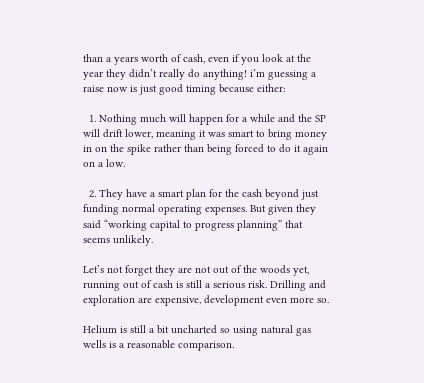than a years worth of cash, even if you look at the year they didn’t really do anything! i’m guessing a raise now is just good timing because either:

  1. Nothing much will happen for a while and the SP will drift lower, meaning it was smart to bring money in on the spike rather than being forced to do it again on a low.

  2. They have a smart plan for the cash beyond just funding normal operating expenses. But given they said “working capital to progress planning” that seems unlikely.

Let’s not forget they are not out of the woods yet, running out of cash is still a serious risk. Drilling and exploration are expensive, development even more so.

Helium is still a bit uncharted so using natural gas wells is a reasonable comparison.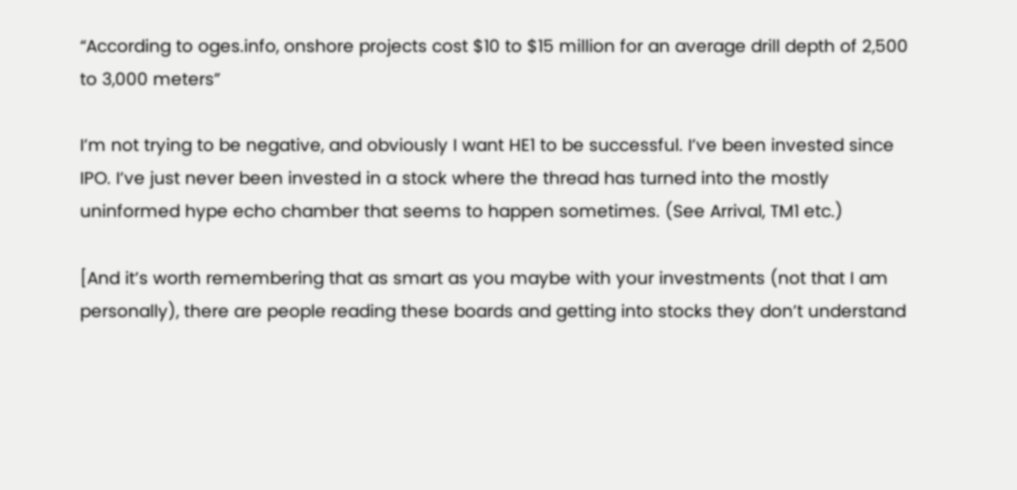“According to oges.info, onshore projects cost $10 to $15 million for an average drill depth of 2,500 to 3,000 meters”

I’m not trying to be negative, and obviously I want HE1 to be successful. I’ve been invested since IPO. I’ve just never been invested in a stock where the thread has turned into the mostly uninformed hype echo chamber that seems to happen sometimes. (See Arrival, TM1 etc.)

[And it’s worth remembering that as smart as you maybe with your investments (not that I am personally), there are people reading these boards and getting into stocks they don’t understand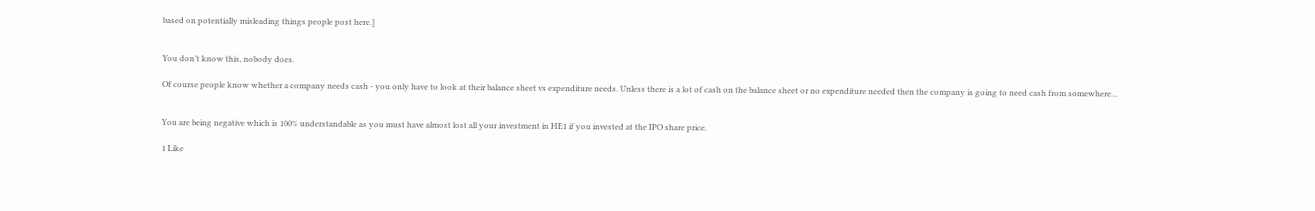based on potentially misleading things people post here.]


You don’t know this, nobody does.

Of course people know whether a company needs cash - you only have to look at their balance sheet vs expenditure needs. Unless there is a lot of cash on the balance sheet or no expenditure needed then the company is going to need cash from somewhere…


You are being negative which is 100% understandable as you must have almost lost all your investment in HE1 if you invested at the IPO share price.

1 Like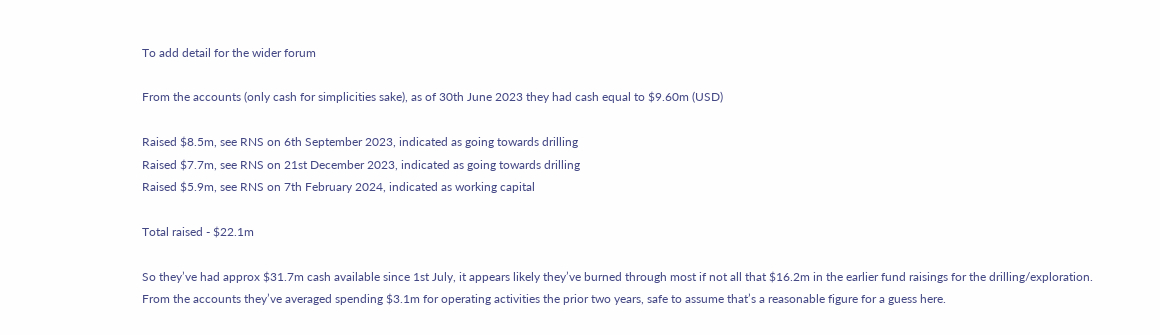To add detail for the wider forum

From the accounts (only cash for simplicities sake), as of 30th June 2023 they had cash equal to $9.60m (USD)

Raised $8.5m, see RNS on 6th September 2023, indicated as going towards drilling
Raised $7.7m, see RNS on 21st December 2023, indicated as going towards drilling
Raised $5.9m, see RNS on 7th February 2024, indicated as working capital

Total raised - $22.1m

So they’ve had approx $31.7m cash available since 1st July, it appears likely they’ve burned through most if not all that $16.2m in the earlier fund raisings for the drilling/exploration.
From the accounts they’ve averaged spending $3.1m for operating activities the prior two years, safe to assume that’s a reasonable figure for a guess here.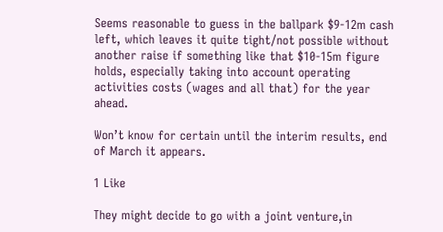Seems reasonable to guess in the ballpark $9-12m cash left, which leaves it quite tight/not possible without another raise if something like that $10-15m figure holds, especially taking into account operating activities costs (wages and all that) for the year ahead.

Won’t know for certain until the interim results, end of March it appears.

1 Like

They might decide to go with a joint venture,in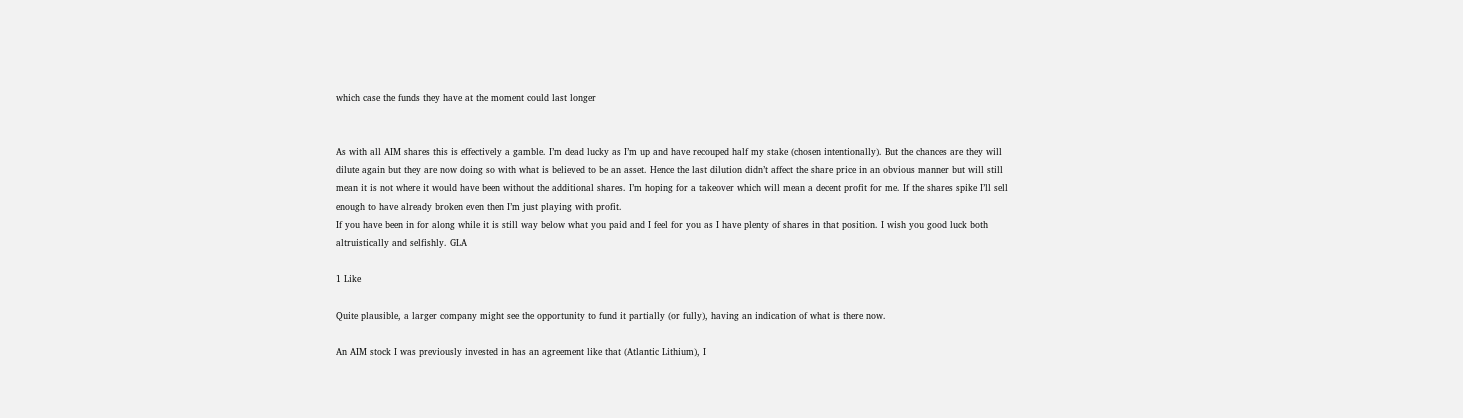which case the funds they have at the moment could last longer


As with all AIM shares this is effectively a gamble. I’m dead lucky as I’m up and have recouped half my stake (chosen intentionally). But the chances are they will dilute again but they are now doing so with what is believed to be an asset. Hence the last dilution didn’t affect the share price in an obvious manner but will still mean it is not where it would have been without the additional shares. I’m hoping for a takeover which will mean a decent profit for me. If the shares spike I’ll sell enough to have already broken even then I’m just playing with profit.
If you have been in for along while it is still way below what you paid and I feel for you as I have plenty of shares in that position. I wish you good luck both altruistically and selfishly. GLA

1 Like

Quite plausible, a larger company might see the opportunity to fund it partially (or fully), having an indication of what is there now.

An AIM stock I was previously invested in has an agreement like that (Atlantic Lithium), I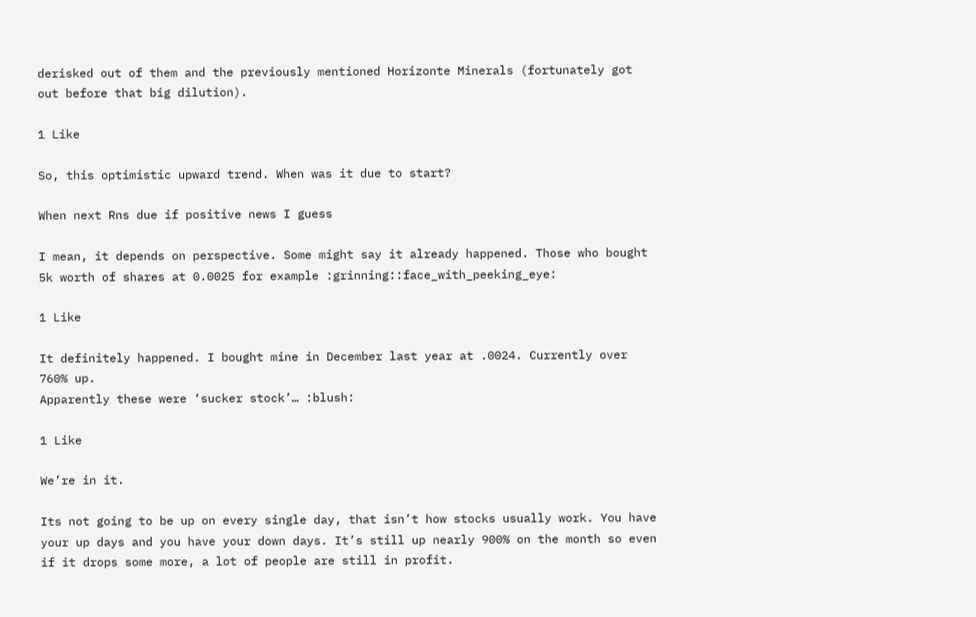derisked out of them and the previously mentioned Horizonte Minerals (fortunately got out before that big dilution).

1 Like

So, this optimistic upward trend. When was it due to start?

When next Rns due if positive news I guess

I mean, it depends on perspective. Some might say it already happened. Those who bought 5k worth of shares at 0.0025 for example :grinning::face_with_peeking_eye:

1 Like

It definitely happened. I bought mine in December last year at .0024. Currently over 760% up.
Apparently these were ‘sucker stock’… :blush:

1 Like

We’re in it.

Its not going to be up on every single day, that isn’t how stocks usually work. You have your up days and you have your down days. It’s still up nearly 900% on the month so even if it drops some more, a lot of people are still in profit.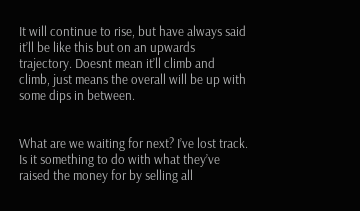It will continue to rise, but have always said it’ll be like this but on an upwards trajectory. Doesnt mean it’ll climb and climb, just means the overall will be up with some dips in between.


What are we waiting for next? I’ve lost track. Is it something to do with what they’ve raised the money for by selling all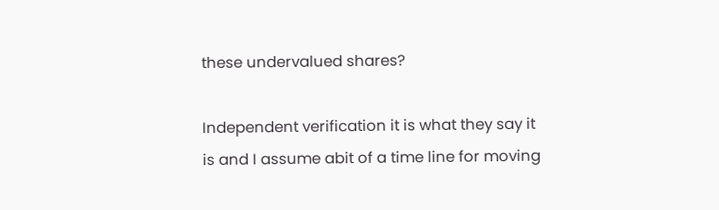these undervalued shares?

Independent verification it is what they say it is and I assume abit of a time line for moving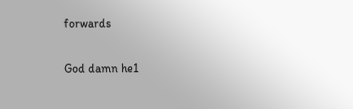forwards

God damn he1